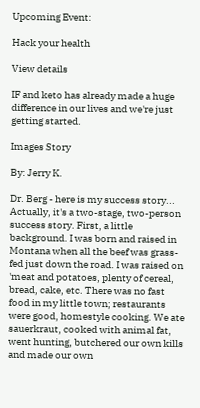Upcoming Event:

Hack your health

View details

IF and keto has already made a huge difference in our lives and we're just getting started.

Images Story

By: Jerry K.

Dr. Berg - here is my success story... Actually, it's a two-stage, two-person success story. First, a little background. I was born and raised in Montana when all the beef was grass-fed just down the road. I was raised on 'meat and potatoes, plenty of cereal, bread, cake, etc. There was no fast food in my little town; restaurants were good, homestyle cooking. We ate sauerkraut, cooked with animal fat, went hunting, butchered our own kills and made our own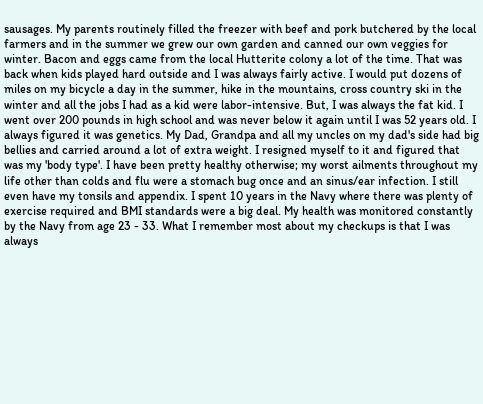sausages. My parents routinely filled the freezer with beef and pork butchered by the local farmers and in the summer we grew our own garden and canned our own veggies for winter. Bacon and eggs came from the local Hutterite colony a lot of the time. That was back when kids played hard outside and I was always fairly active. I would put dozens of miles on my bicycle a day in the summer, hike in the mountains, cross country ski in the winter and all the jobs I had as a kid were labor-intensive. But, I was always the fat kid. I went over 200 pounds in high school and was never below it again until I was 52 years old. I always figured it was genetics. My Dad, Grandpa and all my uncles on my dad's side had big bellies and carried around a lot of extra weight. I resigned myself to it and figured that was my 'body type'. I have been pretty healthy otherwise; my worst ailments throughout my life other than colds and flu were a stomach bug once and an sinus/ear infection. I still even have my tonsils and appendix. I spent 10 years in the Navy where there was plenty of exercise required and BMI standards were a big deal. My health was monitored constantly by the Navy from age 23 - 33. What I remember most about my checkups is that I was always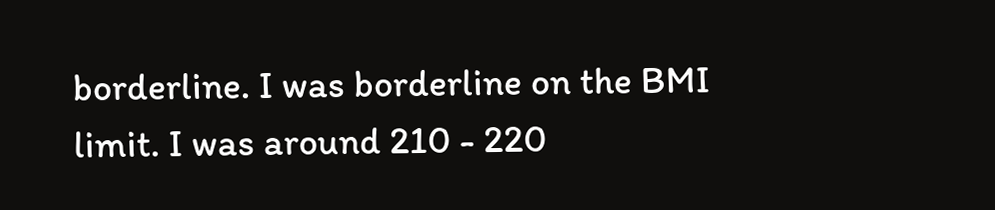borderline. I was borderline on the BMI limit. I was around 210 - 220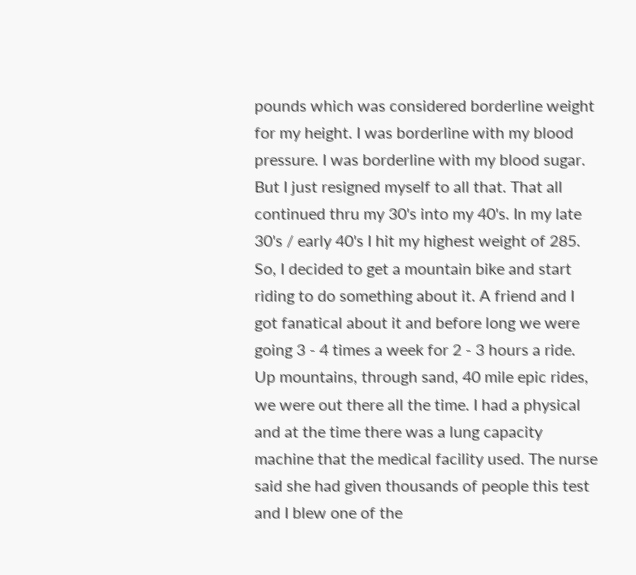pounds which was considered borderline weight for my height. I was borderline with my blood pressure. I was borderline with my blood sugar. But I just resigned myself to all that. That all continued thru my 30's into my 40's. In my late 30's / early 40's I hit my highest weight of 285. So, I decided to get a mountain bike and start riding to do something about it. A friend and I got fanatical about it and before long we were going 3 - 4 times a week for 2 - 3 hours a ride. Up mountains, through sand, 40 mile epic rides, we were out there all the time. I had a physical and at the time there was a lung capacity machine that the medical facility used. The nurse said she had given thousands of people this test and I blew one of the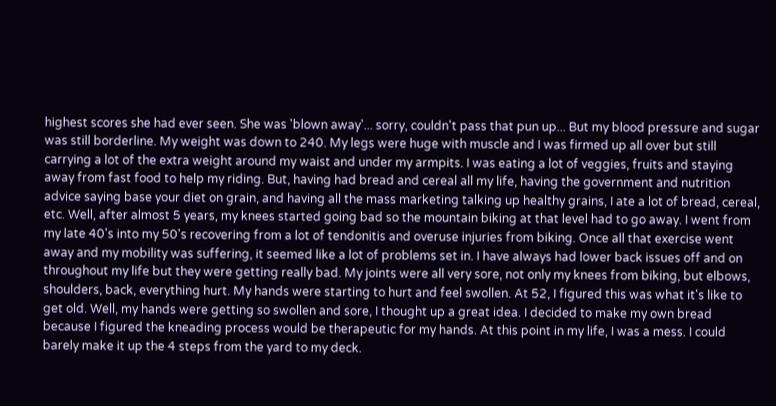highest scores she had ever seen. She was 'blown away'... sorry, couldn't pass that pun up... But my blood pressure and sugar was still borderline. My weight was down to 240. My legs were huge with muscle and I was firmed up all over but still carrying a lot of the extra weight around my waist and under my armpits. I was eating a lot of veggies, fruits and staying away from fast food to help my riding. But, having had bread and cereal all my life, having the government and nutrition advice saying base your diet on grain, and having all the mass marketing talking up healthy grains, I ate a lot of bread, cereal, etc. Well, after almost 5 years, my knees started going bad so the mountain biking at that level had to go away. I went from my late 40's into my 50's recovering from a lot of tendonitis and overuse injuries from biking. Once all that exercise went away and my mobility was suffering, it seemed like a lot of problems set in. I have always had lower back issues off and on throughout my life but they were getting really bad. My joints were all very sore, not only my knees from biking, but elbows, shoulders, back, everything hurt. My hands were starting to hurt and feel swollen. At 52, I figured this was what it's like to get old. Well, my hands were getting so swollen and sore, I thought up a great idea. I decided to make my own bread because I figured the kneading process would be therapeutic for my hands. At this point in my life, I was a mess. I could barely make it up the 4 steps from the yard to my deck.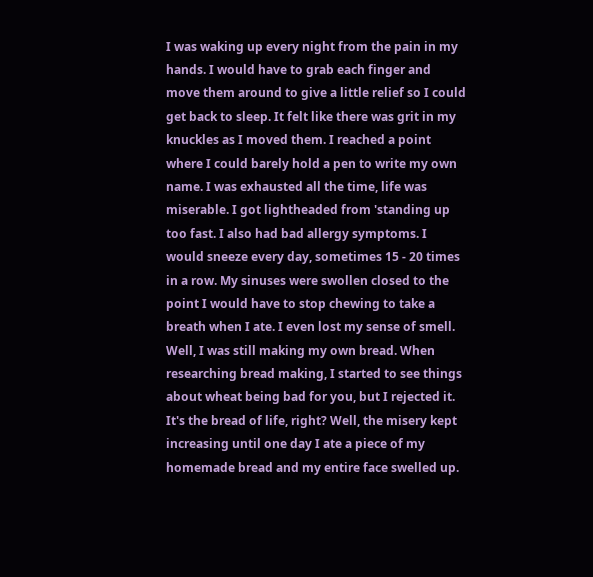I was waking up every night from the pain in my hands. I would have to grab each finger and move them around to give a little relief so I could get back to sleep. It felt like there was grit in my knuckles as I moved them. I reached a point where I could barely hold a pen to write my own name. I was exhausted all the time, life was miserable. I got lightheaded from 'standing up too fast. I also had bad allergy symptoms. I would sneeze every day, sometimes 15 - 20 times in a row. My sinuses were swollen closed to the point I would have to stop chewing to take a breath when I ate. I even lost my sense of smell. Well, I was still making my own bread. When researching bread making, I started to see things about wheat being bad for you, but I rejected it. It's the bread of life, right? Well, the misery kept increasing until one day I ate a piece of my homemade bread and my entire face swelled up.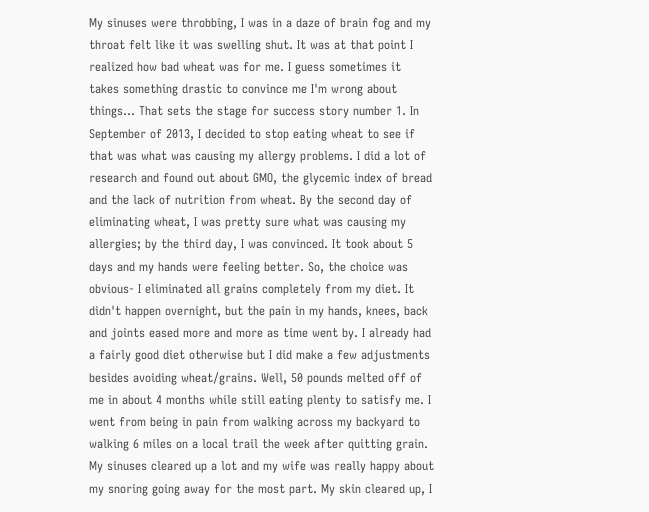My sinuses were throbbing, I was in a daze of brain fog and my throat felt like it was swelling shut. It was at that point I realized how bad wheat was for me. I guess sometimes it takes something drastic to convince me I'm wrong about things... That sets the stage for success story number 1. In September of 2013, I decided to stop eating wheat to see if that was what was causing my allergy problems. I did a lot of research and found out about GMO, the glycemic index of bread and the lack of nutrition from wheat. By the second day of eliminating wheat, I was pretty sure what was causing my allergies; by the third day, I was convinced. It took about 5 days and my hands were feeling better. So, the choice was obvious- I eliminated all grains completely from my diet. It didn't happen overnight, but the pain in my hands, knees, back and joints eased more and more as time went by. I already had a fairly good diet otherwise but I did make a few adjustments besides avoiding wheat/grains. Well, 50 pounds melted off of me in about 4 months while still eating plenty to satisfy me. I went from being in pain from walking across my backyard to walking 6 miles on a local trail the week after quitting grain. My sinuses cleared up a lot and my wife was really happy about my snoring going away for the most part. My skin cleared up, I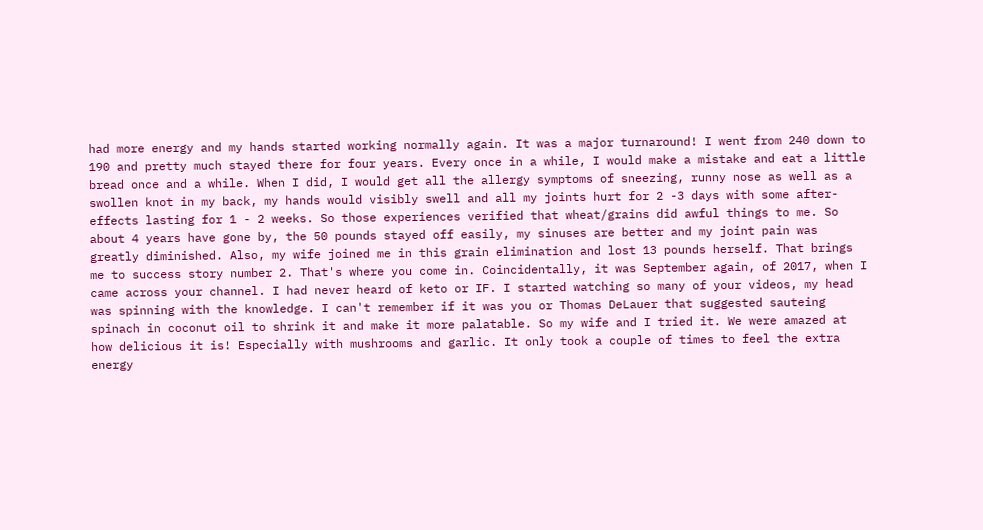had more energy and my hands started working normally again. It was a major turnaround! I went from 240 down to 190 and pretty much stayed there for four years. Every once in a while, I would make a mistake and eat a little bread once and a while. When I did, I would get all the allergy symptoms of sneezing, runny nose as well as a swollen knot in my back, my hands would visibly swell and all my joints hurt for 2 -3 days with some after-effects lasting for 1 - 2 weeks. So those experiences verified that wheat/grains did awful things to me. So about 4 years have gone by, the 50 pounds stayed off easily, my sinuses are better and my joint pain was greatly diminished. Also, my wife joined me in this grain elimination and lost 13 pounds herself. That brings me to success story number 2. That's where you come in. Coincidentally, it was September again, of 2017, when I came across your channel. I had never heard of keto or IF. I started watching so many of your videos, my head was spinning with the knowledge. I can't remember if it was you or Thomas DeLauer that suggested sauteing spinach in coconut oil to shrink it and make it more palatable. So my wife and I tried it. We were amazed at how delicious it is! Especially with mushrooms and garlic. It only took a couple of times to feel the extra energy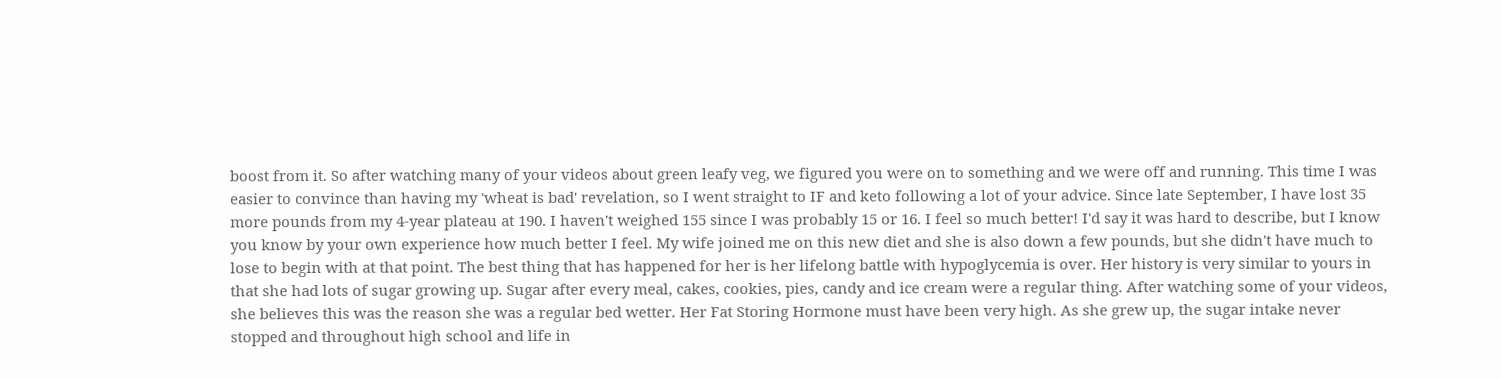boost from it. So after watching many of your videos about green leafy veg, we figured you were on to something and we were off and running. This time I was easier to convince than having my 'wheat is bad' revelation, so I went straight to IF and keto following a lot of your advice. Since late September, I have lost 35 more pounds from my 4-year plateau at 190. I haven't weighed 155 since I was probably 15 or 16. I feel so much better! I'd say it was hard to describe, but I know you know by your own experience how much better I feel. My wife joined me on this new diet and she is also down a few pounds, but she didn't have much to lose to begin with at that point. The best thing that has happened for her is her lifelong battle with hypoglycemia is over. Her history is very similar to yours in that she had lots of sugar growing up. Sugar after every meal, cakes, cookies, pies, candy and ice cream were a regular thing. After watching some of your videos, she believes this was the reason she was a regular bed wetter. Her Fat Storing Hormone must have been very high. As she grew up, the sugar intake never stopped and throughout high school and life in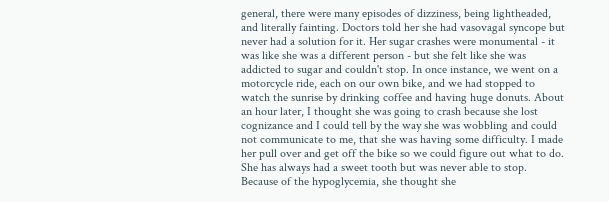general, there were many episodes of dizziness, being lightheaded, and literally fainting. Doctors told her she had vasovagal syncope but never had a solution for it. Her sugar crashes were monumental - it was like she was a different person - but she felt like she was addicted to sugar and couldn't stop. In once instance, we went on a motorcycle ride, each on our own bike, and we had stopped to watch the sunrise by drinking coffee and having huge donuts. About an hour later, I thought she was going to crash because she lost cognizance and I could tell by the way she was wobbling and could not communicate to me, that she was having some difficulty. I made her pull over and get off the bike so we could figure out what to do. She has always had a sweet tooth but was never able to stop. Because of the hypoglycemia, she thought she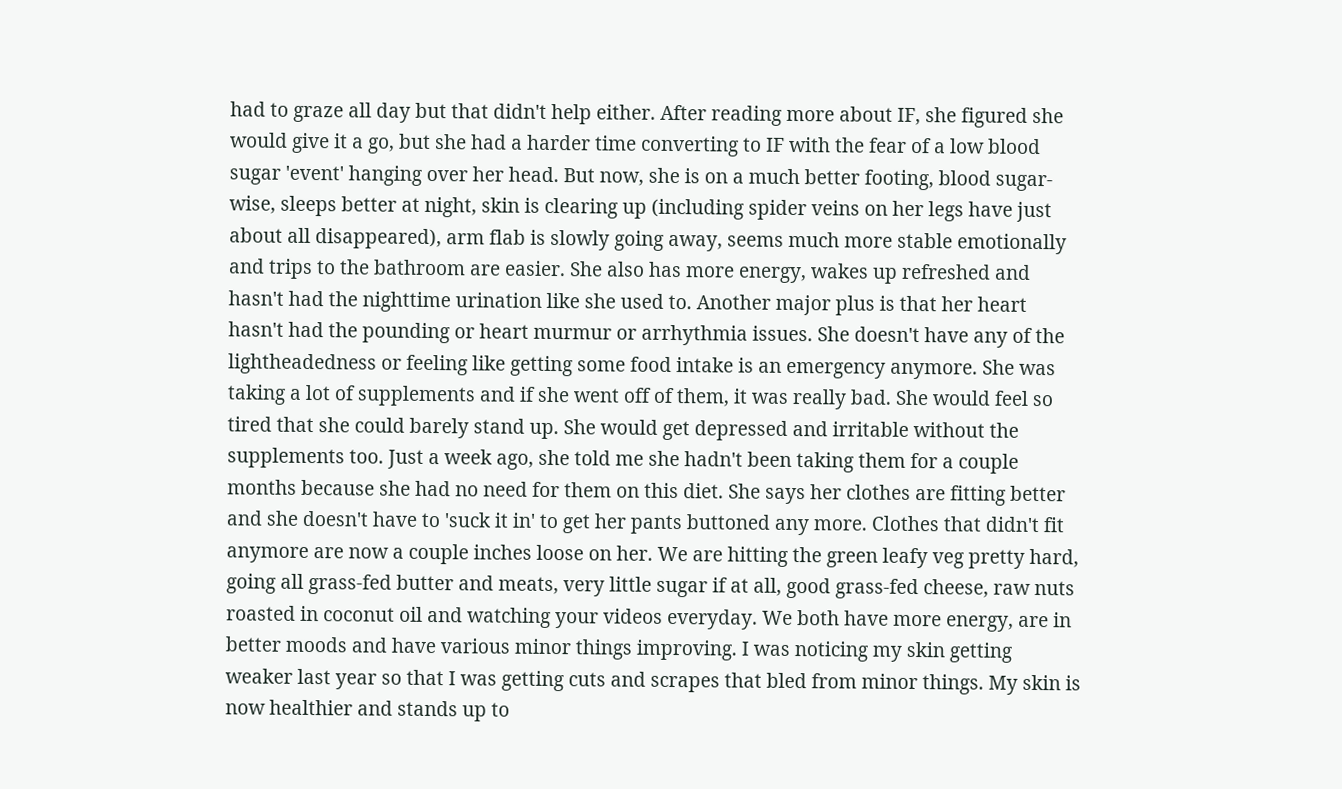had to graze all day but that didn't help either. After reading more about IF, she figured she would give it a go, but she had a harder time converting to IF with the fear of a low blood sugar 'event' hanging over her head. But now, she is on a much better footing, blood sugar-wise, sleeps better at night, skin is clearing up (including spider veins on her legs have just about all disappeared), arm flab is slowly going away, seems much more stable emotionally and trips to the bathroom are easier. She also has more energy, wakes up refreshed and hasn't had the nighttime urination like she used to. Another major plus is that her heart hasn't had the pounding or heart murmur or arrhythmia issues. She doesn't have any of the lightheadedness or feeling like getting some food intake is an emergency anymore. She was taking a lot of supplements and if she went off of them, it was really bad. She would feel so tired that she could barely stand up. She would get depressed and irritable without the supplements too. Just a week ago, she told me she hadn't been taking them for a couple months because she had no need for them on this diet. She says her clothes are fitting better and she doesn't have to 'suck it in' to get her pants buttoned any more. Clothes that didn't fit anymore are now a couple inches loose on her. We are hitting the green leafy veg pretty hard, going all grass-fed butter and meats, very little sugar if at all, good grass-fed cheese, raw nuts roasted in coconut oil and watching your videos everyday. We both have more energy, are in better moods and have various minor things improving. I was noticing my skin getting weaker last year so that I was getting cuts and scrapes that bled from minor things. My skin is now healthier and stands up to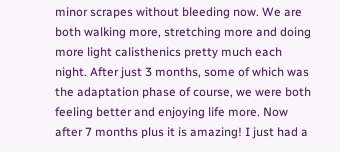minor scrapes without bleeding now. We are both walking more, stretching more and doing more light calisthenics pretty much each night. After just 3 months, some of which was the adaptation phase of course, we were both feeling better and enjoying life more. Now after 7 months plus it is amazing! I just had a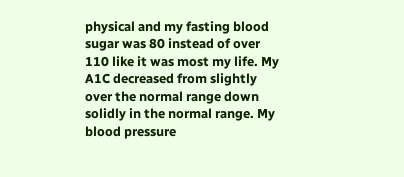physical and my fasting blood sugar was 80 instead of over 110 like it was most my life. My A1C decreased from slightly over the normal range down solidly in the normal range. My blood pressure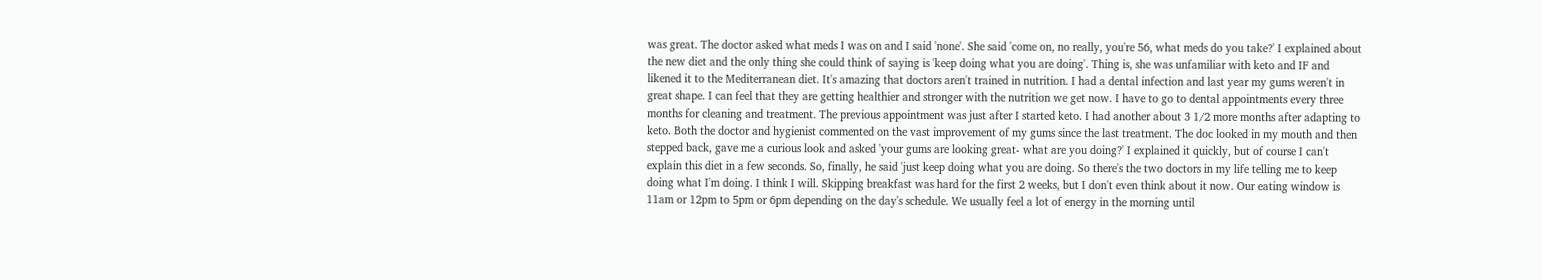was great. The doctor asked what meds I was on and I said 'none'. She said 'come on, no really, you're 56, what meds do you take?' I explained about the new diet and the only thing she could think of saying is 'keep doing what you are doing'. Thing is, she was unfamiliar with keto and IF and likened it to the Mediterranean diet. It's amazing that doctors aren't trained in nutrition. I had a dental infection and last year my gums weren't in great shape. I can feel that they are getting healthier and stronger with the nutrition we get now. I have to go to dental appointments every three months for cleaning and treatment. The previous appointment was just after I started keto. I had another about 3 1/2 more months after adapting to keto. Both the doctor and hygienist commented on the vast improvement of my gums since the last treatment. The doc looked in my mouth and then stepped back, gave me a curious look and asked 'your gums are looking great- what are you doing?' I explained it quickly, but of course I can't explain this diet in a few seconds. So, finally, he said 'just keep doing what you are doing. So there's the two doctors in my life telling me to keep doing what I'm doing. I think I will. Skipping breakfast was hard for the first 2 weeks, but I don't even think about it now. Our eating window is 11am or 12pm to 5pm or 6pm depending on the day's schedule. We usually feel a lot of energy in the morning until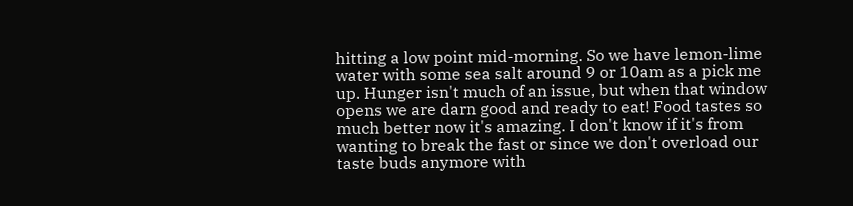hitting a low point mid-morning. So we have lemon-lime water with some sea salt around 9 or 10am as a pick me up. Hunger isn't much of an issue, but when that window opens we are darn good and ready to eat! Food tastes so much better now it's amazing. I don't know if it's from wanting to break the fast or since we don't overload our taste buds anymore with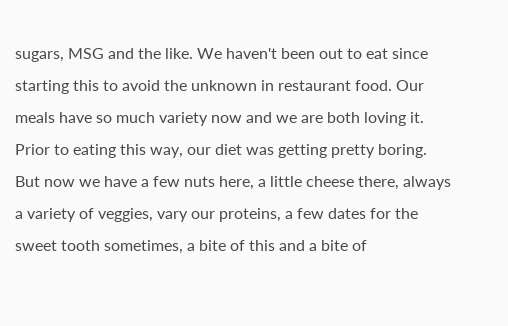sugars, MSG and the like. We haven't been out to eat since starting this to avoid the unknown in restaurant food. Our meals have so much variety now and we are both loving it. Prior to eating this way, our diet was getting pretty boring. But now we have a few nuts here, a little cheese there, always a variety of veggies, vary our proteins, a few dates for the sweet tooth sometimes, a bite of this and a bite of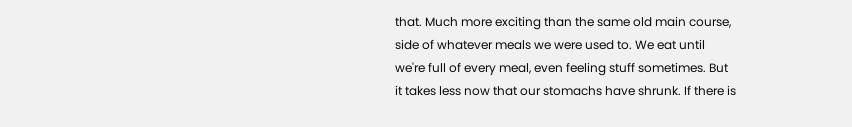that. Much more exciting than the same old main course, side of whatever meals we were used to. We eat until we're full of every meal, even feeling stuff sometimes. But it takes less now that our stomachs have shrunk. If there is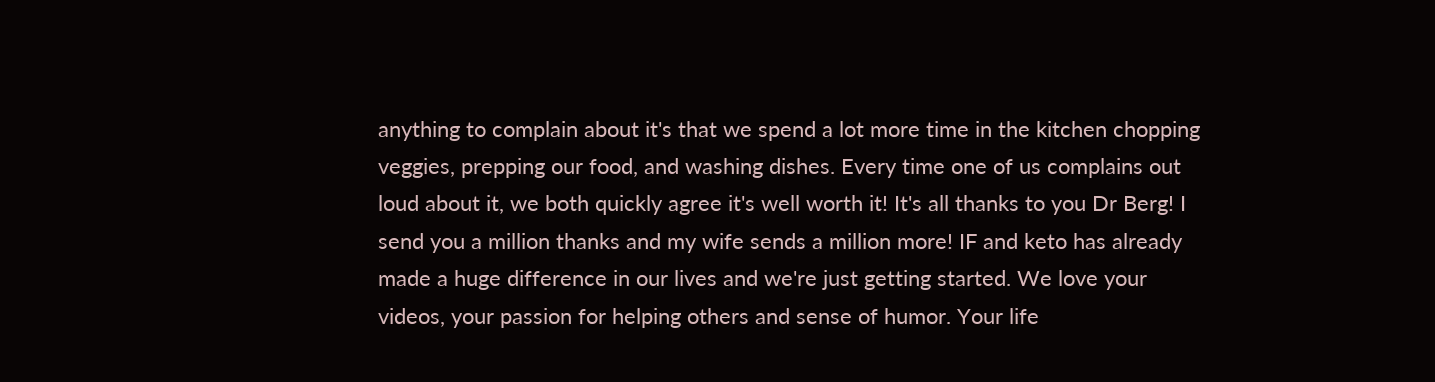anything to complain about it's that we spend a lot more time in the kitchen chopping veggies, prepping our food, and washing dishes. Every time one of us complains out loud about it, we both quickly agree it's well worth it! It's all thanks to you Dr Berg! I send you a million thanks and my wife sends a million more! IF and keto has already made a huge difference in our lives and we're just getting started. We love your videos, your passion for helping others and sense of humor. Your life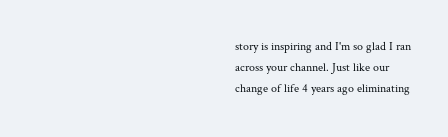story is inspiring and I'm so glad I ran across your channel. Just like our change of life 4 years ago eliminating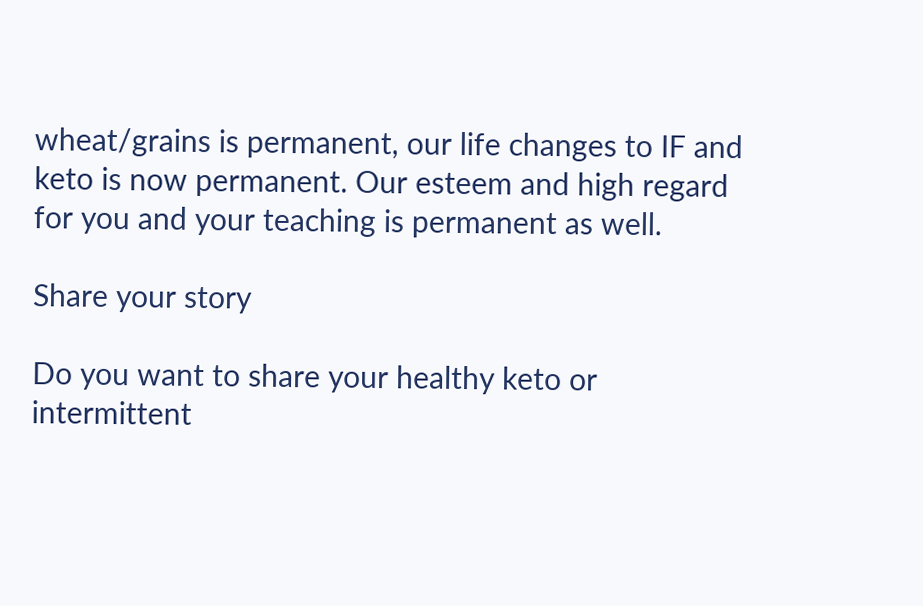wheat/grains is permanent, our life changes to IF and keto is now permanent. Our esteem and high regard for you and your teaching is permanent as well.

Share your story

Do you want to share your healthy keto or intermittent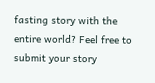fasting story with the entire world? Feel free to submit your story